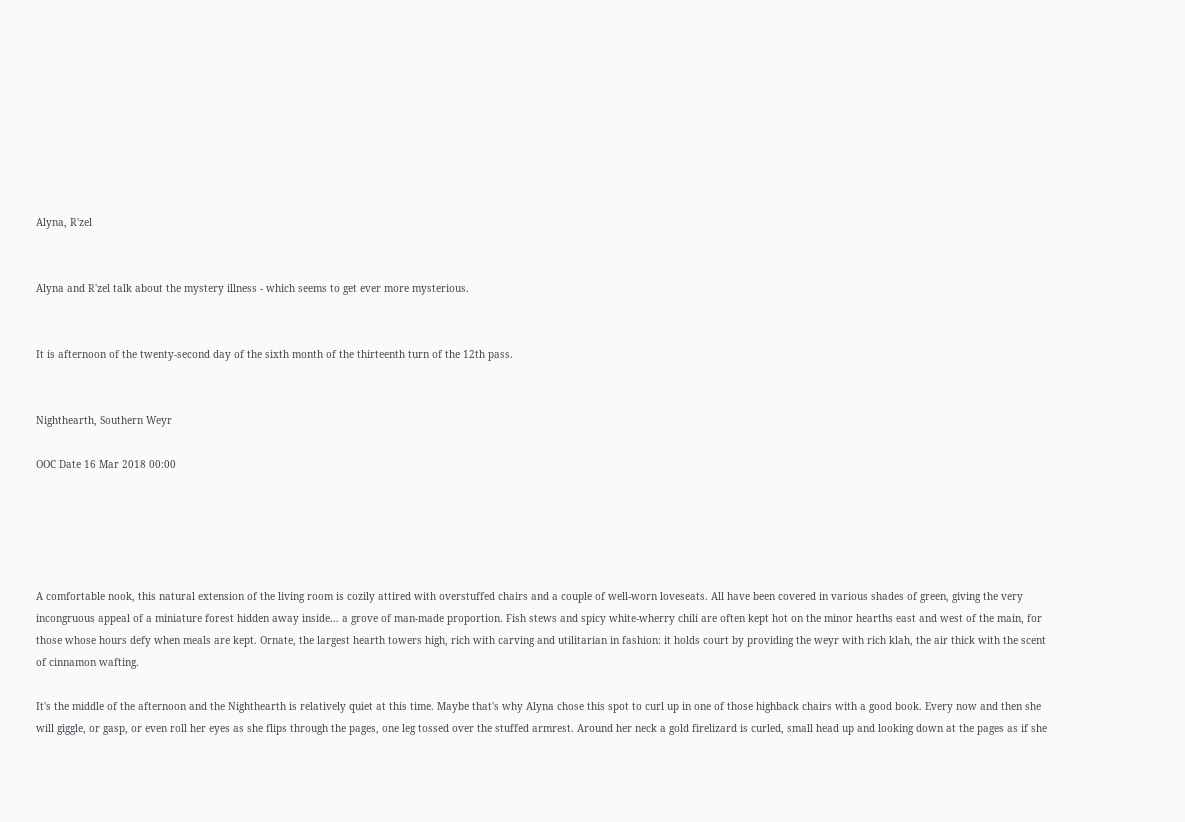Alyna, R'zel


Alyna and R'zel talk about the mystery illness - which seems to get ever more mysterious.


It is afternoon of the twenty-second day of the sixth month of the thirteenth turn of the 12th pass.


Nighthearth, Southern Weyr

OOC Date 16 Mar 2018 00:00





A comfortable nook, this natural extension of the living room is cozily attired with overstuffed chairs and a couple of well-worn loveseats. All have been covered in various shades of green, giving the very incongruous appeal of a miniature forest hidden away inside… a grove of man-made proportion. Fish stews and spicy white-wherry chili are often kept hot on the minor hearths east and west of the main, for those whose hours defy when meals are kept. Ornate, the largest hearth towers high, rich with carving and utilitarian in fashion: it holds court by providing the weyr with rich klah, the air thick with the scent of cinnamon wafting.

It's the middle of the afternoon and the Nighthearth is relatively quiet at this time. Maybe that's why Alyna chose this spot to curl up in one of those highback chairs with a good book. Every now and then she will giggle, or gasp, or even roll her eyes as she flips through the pages, one leg tossed over the stuffed armrest. Around her neck a gold firelizard is curled, small head up and looking down at the pages as if she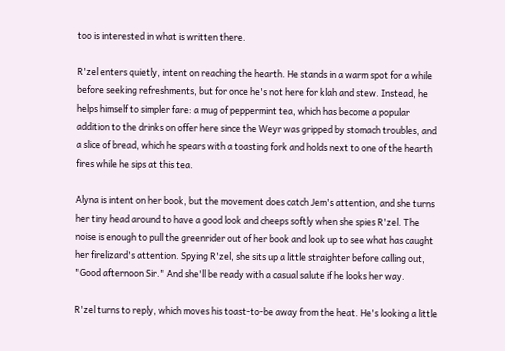too is interested in what is written there.

R'zel enters quietly, intent on reaching the hearth. He stands in a warm spot for a while before seeking refreshments, but for once he's not here for klah and stew. Instead, he helps himself to simpler fare: a mug of peppermint tea, which has become a popular addition to the drinks on offer here since the Weyr was gripped by stomach troubles, and a slice of bread, which he spears with a toasting fork and holds next to one of the hearth fires while he sips at this tea.

Alyna is intent on her book, but the movement does catch Jem's attention, and she turns her tiny head around to have a good look and cheeps softly when she spies R'zel. The noise is enough to pull the greenrider out of her book and look up to see what has caught her firelizard's attention. Spying R'zel, she sits up a little straighter before calling out, "Good afternoon Sir." And she'll be ready with a casual salute if he looks her way.

R'zel turns to reply, which moves his toast-to-be away from the heat. He's looking a little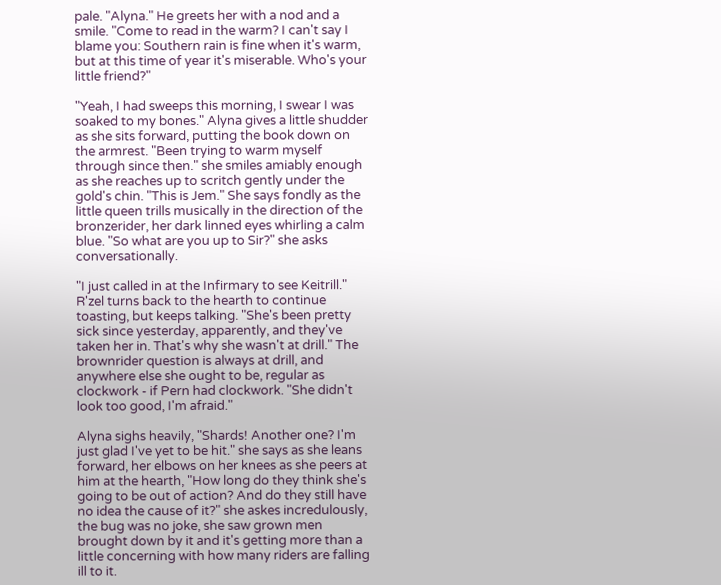pale. "Alyna." He greets her with a nod and a smile. "Come to read in the warm? I can't say I blame you: Southern rain is fine when it's warm, but at this time of year it's miserable. Who's your little friend?"

"Yeah, I had sweeps this morning, I swear I was soaked to my bones." Alyna gives a little shudder as she sits forward, putting the book down on the armrest. "Been trying to warm myself through since then." she smiles amiably enough as she reaches up to scritch gently under the gold's chin. "This is Jem." She says fondly as the little queen trills musically in the direction of the bronzerider, her dark linned eyes whirling a calm blue. "So what are you up to Sir?" she asks conversationally.

"I just called in at the Infirmary to see Keitrill." R'zel turns back to the hearth to continue toasting, but keeps talking. "She's been pretty sick since yesterday, apparently, and they've taken her in. That's why she wasn't at drill." The brownrider question is always at drill, and anywhere else she ought to be, regular as clockwork - if Pern had clockwork. "She didn't look too good, I'm afraid."

Alyna sighs heavily, "Shards! Another one? I'm just glad I've yet to be hit." she says as she leans forward, her elbows on her knees as she peers at him at the hearth, "How long do they think she's going to be out of action? And do they still have no idea the cause of it?" she askes incredulously, the bug was no joke, she saw grown men brought down by it and it's getting more than a little concerning with how many riders are falling ill to it.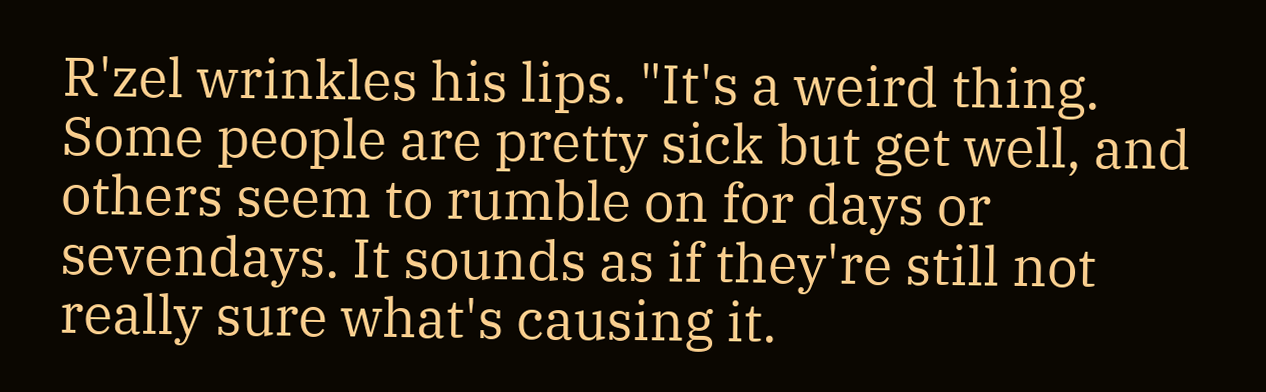R'zel wrinkles his lips. "It's a weird thing. Some people are pretty sick but get well, and others seem to rumble on for days or sevendays. It sounds as if they're still not really sure what's causing it.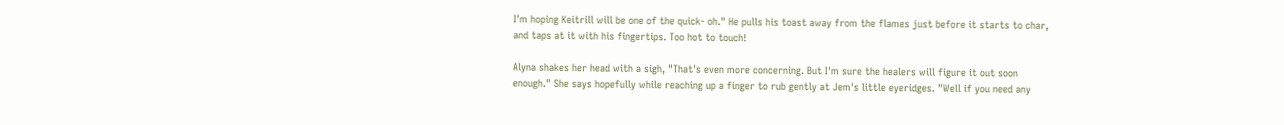I'm hoping Keitrill will be one of the quick- oh." He pulls his toast away from the flames just before it starts to char, and taps at it with his fingertips. Too hot to touch!

Alyna shakes her head with a sigh, "That's even more concerning. But I'm sure the healers will figure it out soon enough." She says hopefully while reaching up a finger to rub gently at Jem's little eyeridges. "Well if you need any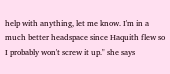help with anything, let me know. I'm in a much better headspace since Haquith flew so I probably won't screw it up." she says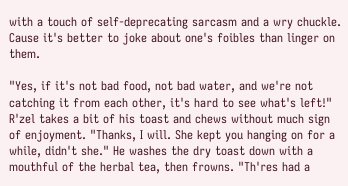with a touch of self-deprecating sarcasm and a wry chuckle. Cause it's better to joke about one's foibles than linger on them.

"Yes, if it's not bad food, not bad water, and we're not catching it from each other, it's hard to see what's left!" R'zel takes a bit of his toast and chews without much sign of enjoyment. "Thanks, I will. She kept you hanging on for a while, didn't she." He washes the dry toast down with a mouthful of the herbal tea, then frowns. "Th'res had a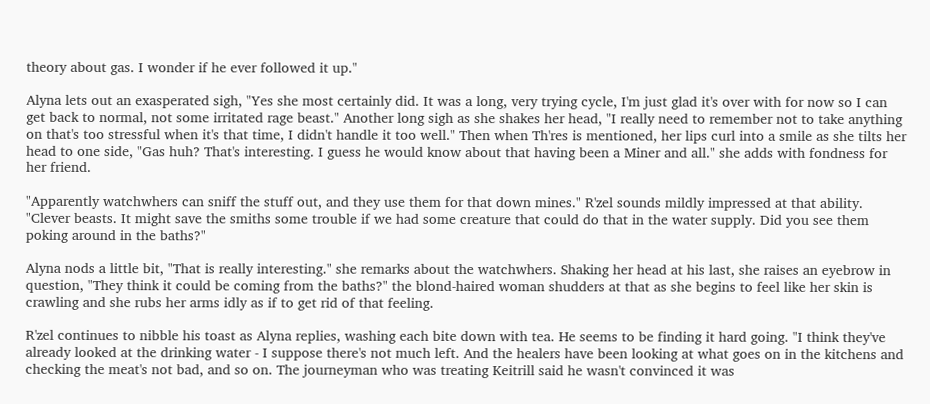theory about gas. I wonder if he ever followed it up."

Alyna lets out an exasperated sigh, "Yes she most certainly did. It was a long, very trying cycle, I'm just glad it's over with for now so I can get back to normal, not some irritated rage beast." Another long sigh as she shakes her head, "I really need to remember not to take anything on that's too stressful when it's that time, I didn't handle it too well." Then when Th'res is mentioned, her lips curl into a smile as she tilts her head to one side, "Gas huh? That's interesting. I guess he would know about that having been a Miner and all." she adds with fondness for her friend.

"Apparently watchwhers can sniff the stuff out, and they use them for that down mines." R'zel sounds mildly impressed at that ability. "Clever beasts. It might save the smiths some trouble if we had some creature that could do that in the water supply. Did you see them poking around in the baths?"

Alyna nods a little bit, "That is really interesting." she remarks about the watchwhers. Shaking her head at his last, she raises an eyebrow in question, "They think it could be coming from the baths?" the blond-haired woman shudders at that as she begins to feel like her skin is crawling and she rubs her arms idly as if to get rid of that feeling.

R'zel continues to nibble his toast as Alyna replies, washing each bite down with tea. He seems to be finding it hard going. "I think they've already looked at the drinking water - I suppose there's not much left. And the healers have been looking at what goes on in the kitchens and checking the meat's not bad, and so on. The journeyman who was treating Keitrill said he wasn't convinced it was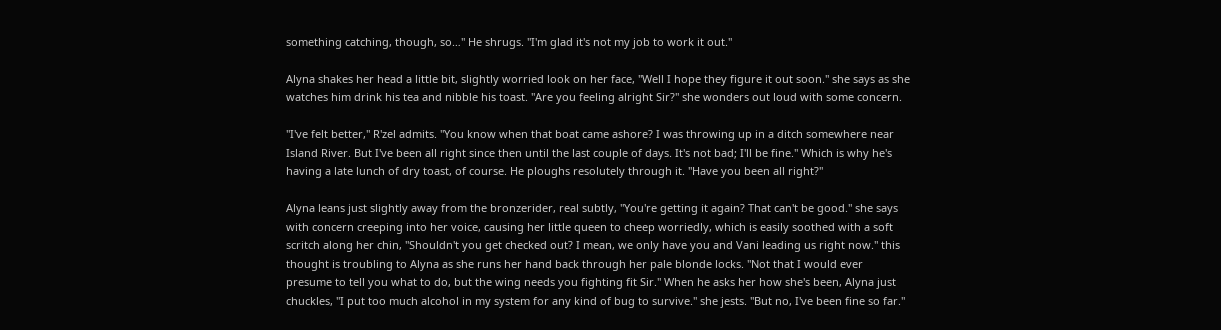something catching, though, so…" He shrugs. "I'm glad it's not my job to work it out."

Alyna shakes her head a little bit, slightly worried look on her face, "Well I hope they figure it out soon." she says as she watches him drink his tea and nibble his toast. "Are you feeling alright Sir?" she wonders out loud with some concern.

"I've felt better," R'zel admits. "You know when that boat came ashore? I was throwing up in a ditch somewhere near Island River. But I've been all right since then until the last couple of days. It's not bad; I'll be fine." Which is why he's having a late lunch of dry toast, of course. He ploughs resolutely through it. "Have you been all right?"

Alyna leans just slightly away from the bronzerider, real subtly, "You're getting it again? That can't be good." she says with concern creeping into her voice, causing her little queen to cheep worriedly, which is easily soothed with a soft scritch along her chin, "Shouldn't you get checked out? I mean, we only have you and Vani leading us right now." this thought is troubling to Alyna as she runs her hand back through her pale blonde locks. "Not that I would ever presume to tell you what to do, but the wing needs you fighting fit Sir." When he asks her how she's been, Alyna just chuckles, "I put too much alcohol in my system for any kind of bug to survive." she jests. "But no, I've been fine so far."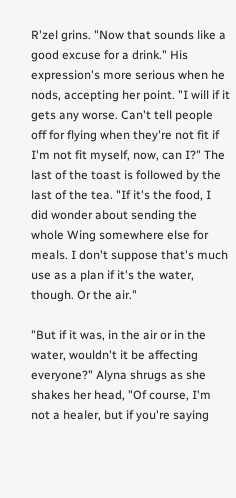R'zel grins. "Now that sounds like a good excuse for a drink." His expression's more serious when he nods, accepting her point. "I will if it gets any worse. Can't tell people off for flying when they're not fit if I'm not fit myself, now, can I?" The last of the toast is followed by the last of the tea. "If it's the food, I did wonder about sending the whole Wing somewhere else for meals. I don't suppose that's much use as a plan if it's the water, though. Or the air."

"But if it was, in the air or in the water, wouldn't it be affecting everyone?" Alyna shrugs as she shakes her head, "Of course, I'm not a healer, but if you're saying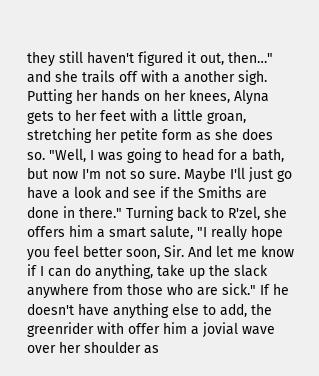they still haven't figured it out, then…" and she trails off with a another sigh. Putting her hands on her knees, Alyna gets to her feet with a little groan, stretching her petite form as she does so. "Well, I was going to head for a bath, but now I'm not so sure. Maybe I'll just go have a look and see if the Smiths are done in there." Turning back to R'zel, she offers him a smart salute, "I really hope you feel better soon, Sir. And let me know if I can do anything, take up the slack anywhere from those who are sick." If he doesn't have anything else to add, the greenrider with offer him a jovial wave over her shoulder as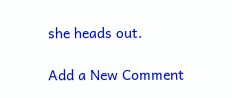she heads out.

Add a New Comment